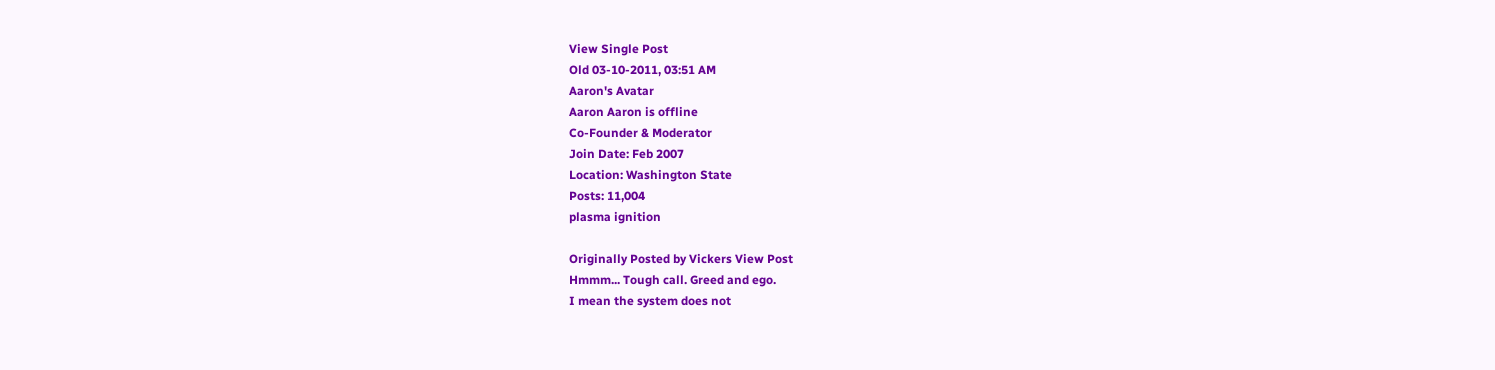View Single Post
Old 03-10-2011, 03:51 AM
Aaron's Avatar
Aaron Aaron is offline
Co-Founder & Moderator
Join Date: Feb 2007
Location: Washington State
Posts: 11,004
plasma ignition

Originally Posted by Vickers View Post
Hmmm... Tough call. Greed and ego.
I mean the system does not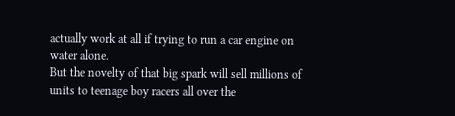actually work at all if trying to run a car engine on water alone.
But the novelty of that big spark will sell millions of units to teenage boy racers all over the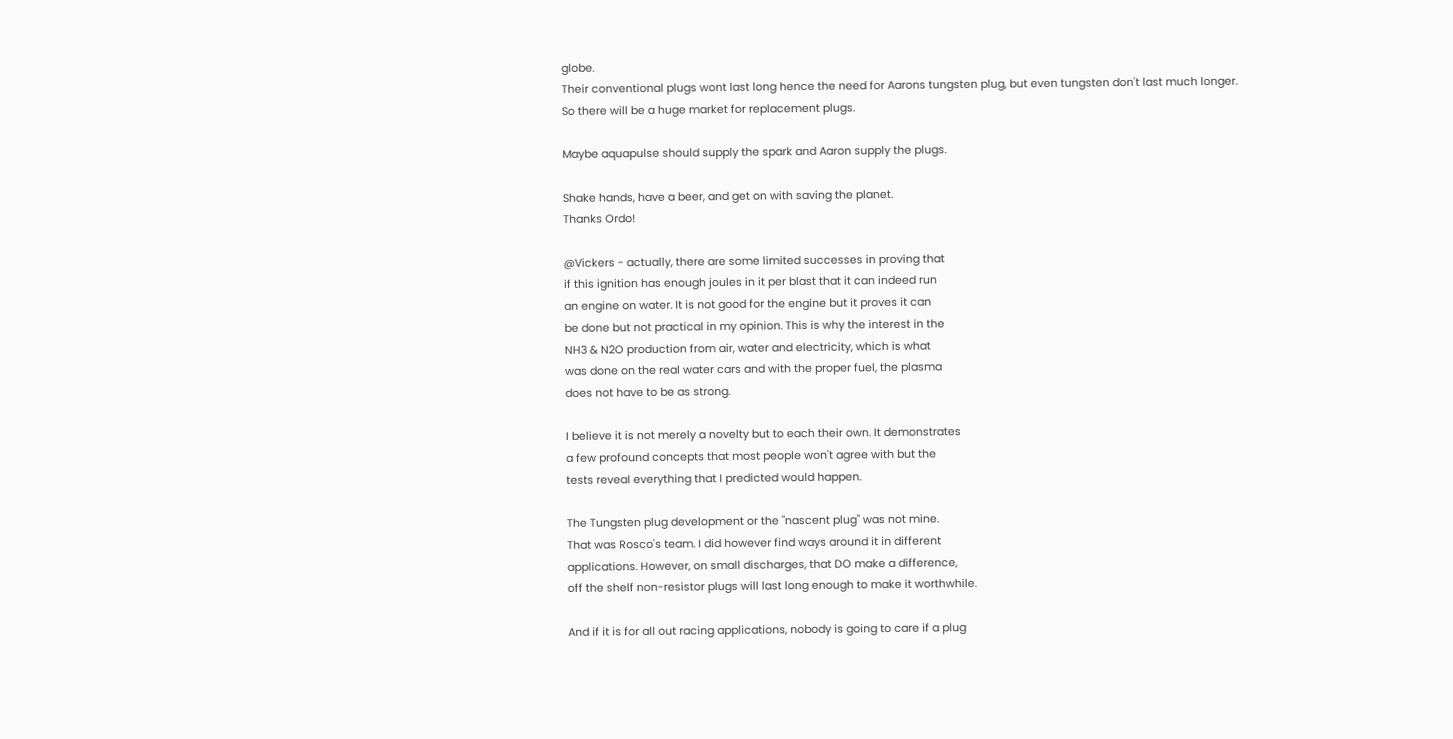globe.
Their conventional plugs wont last long hence the need for Aarons tungsten plug, but even tungsten don't last much longer.
So there will be a huge market for replacement plugs.

Maybe aquapulse should supply the spark and Aaron supply the plugs.

Shake hands, have a beer, and get on with saving the planet.
Thanks Ordo!

@Vickers - actually, there are some limited successes in proving that
if this ignition has enough joules in it per blast that it can indeed run
an engine on water. It is not good for the engine but it proves it can
be done but not practical in my opinion. This is why the interest in the
NH3 & N2O production from air, water and electricity, which is what
was done on the real water cars and with the proper fuel, the plasma
does not have to be as strong.

I believe it is not merely a novelty but to each their own. It demonstrates
a few profound concepts that most people won't agree with but the
tests reveal everything that I predicted would happen.

The Tungsten plug development or the "nascent plug" was not mine.
That was Rosco's team. I did however find ways around it in different
applications. However, on small discharges, that DO make a difference,
off the shelf non-resistor plugs will last long enough to make it worthwhile.

And if it is for all out racing applications, nobody is going to care if a plug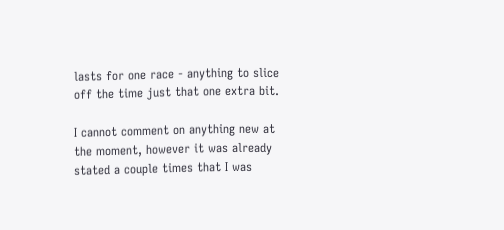lasts for one race - anything to slice off the time just that one extra bit.

I cannot comment on anything new at the moment, however it was already
stated a couple times that I was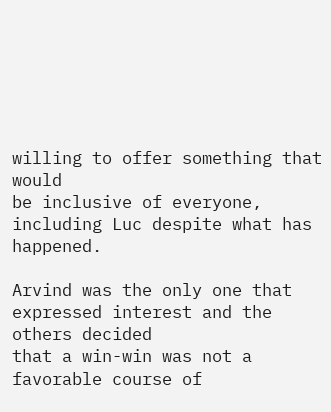willing to offer something that would
be inclusive of everyone, including Luc despite what has happened.

Arvind was the only one that expressed interest and the others decided
that a win-win was not a favorable course of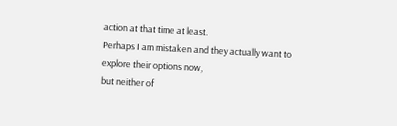action at that time at least.
Perhaps I am mistaken and they actually want to explore their options now,
but neither of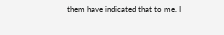them have indicated that to me. I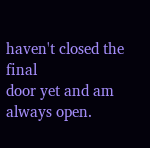haven't closed the final
door yet and am always open.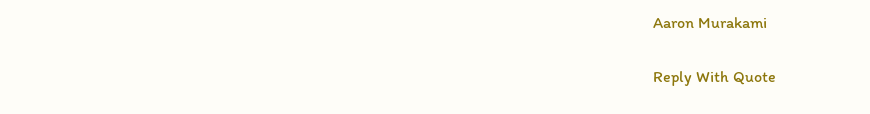Aaron Murakami

Reply With Quote